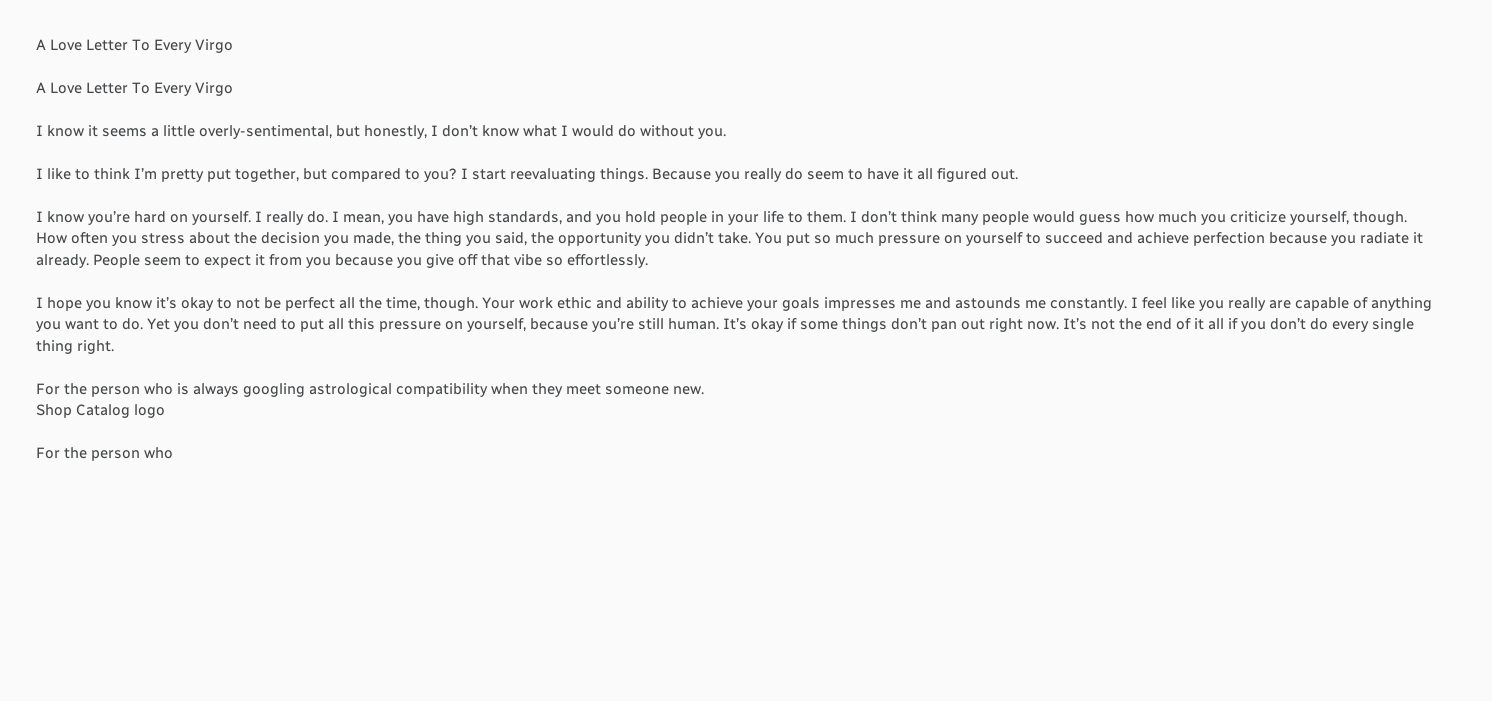A Love Letter To Every Virgo

A Love Letter To Every Virgo

I know it seems a little overly-sentimental, but honestly, I don’t know what I would do without you.

I like to think I’m pretty put together, but compared to you? I start reevaluating things. Because you really do seem to have it all figured out.

I know you’re hard on yourself. I really do. I mean, you have high standards, and you hold people in your life to them. I don’t think many people would guess how much you criticize yourself, though. How often you stress about the decision you made, the thing you said, the opportunity you didn’t take. You put so much pressure on yourself to succeed and achieve perfection because you radiate it already. People seem to expect it from you because you give off that vibe so effortlessly.

I hope you know it’s okay to not be perfect all the time, though. Your work ethic and ability to achieve your goals impresses me and astounds me constantly. I feel like you really are capable of anything you want to do. Yet you don’t need to put all this pressure on yourself, because you’re still human. It’s okay if some things don’t pan out right now. It’s not the end of it all if you don’t do every single thing right.

For the person who is always googling astrological compatibility when they meet someone new.
Shop Catalog logo

For the person who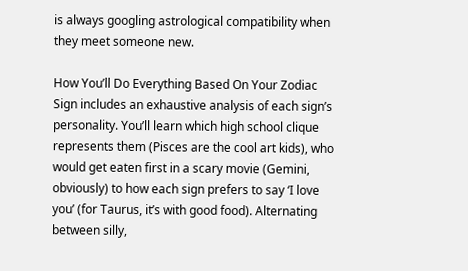is always googling astrological compatibility when they meet someone new.

How You’ll Do Everything Based On Your Zodiac Sign includes an exhaustive analysis of each sign’s personality. You’ll learn which high school clique represents them (Pisces are the cool art kids), who would get eaten first in a scary movie (Gemini, obviously) to how each sign prefers to say ‘I love you’ (for Taurus, it’s with good food). Alternating between silly,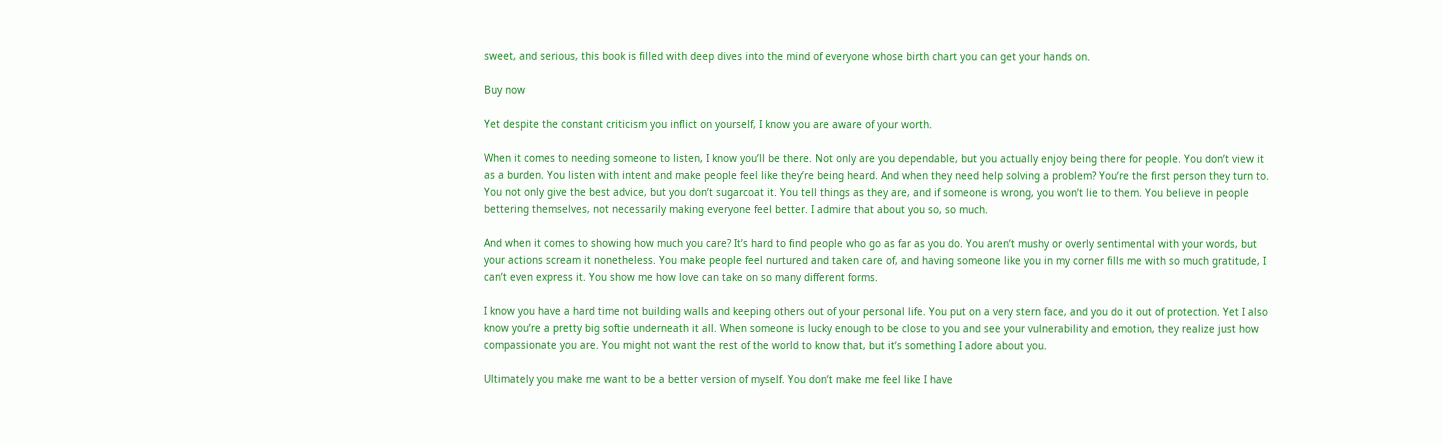sweet, and serious, this book is filled with deep dives into the mind of everyone whose birth chart you can get your hands on.

Buy now

Yet despite the constant criticism you inflict on yourself, I know you are aware of your worth.

When it comes to needing someone to listen, I know you’ll be there. Not only are you dependable, but you actually enjoy being there for people. You don’t view it as a burden. You listen with intent and make people feel like they’re being heard. And when they need help solving a problem? You’re the first person they turn to. You not only give the best advice, but you don’t sugarcoat it. You tell things as they are, and if someone is wrong, you won’t lie to them. You believe in people bettering themselves, not necessarily making everyone feel better. I admire that about you so, so much.

And when it comes to showing how much you care? It’s hard to find people who go as far as you do. You aren’t mushy or overly sentimental with your words, but your actions scream it nonetheless. You make people feel nurtured and taken care of, and having someone like you in my corner fills me with so much gratitude, I can’t even express it. You show me how love can take on so many different forms.

I know you have a hard time not building walls and keeping others out of your personal life. You put on a very stern face, and you do it out of protection. Yet I also know you’re a pretty big softie underneath it all. When someone is lucky enough to be close to you and see your vulnerability and emotion, they realize just how compassionate you are. You might not want the rest of the world to know that, but it’s something I adore about you.

Ultimately you make me want to be a better version of myself. You don’t make me feel like I have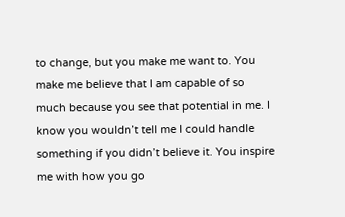to change, but you make me want to. You make me believe that I am capable of so much because you see that potential in me. I know you wouldn’t tell me I could handle something if you didn’t believe it. You inspire me with how you go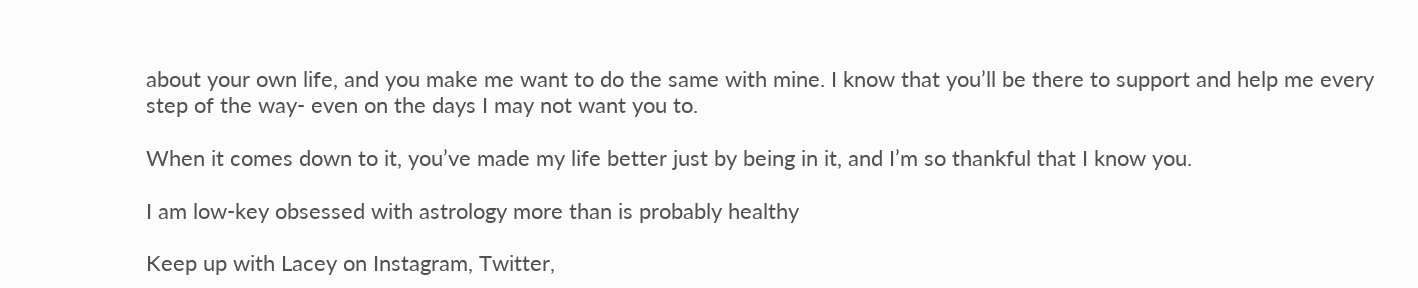about your own life, and you make me want to do the same with mine. I know that you’ll be there to support and help me every step of the way- even on the days I may not want you to.

When it comes down to it, you’ve made my life better just by being in it, and I’m so thankful that I know you.

I am low-key obsessed with astrology more than is probably healthy

Keep up with Lacey on Instagram, Twitter,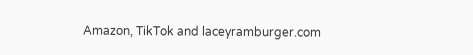Amazon, TikTok and laceyramburger.com